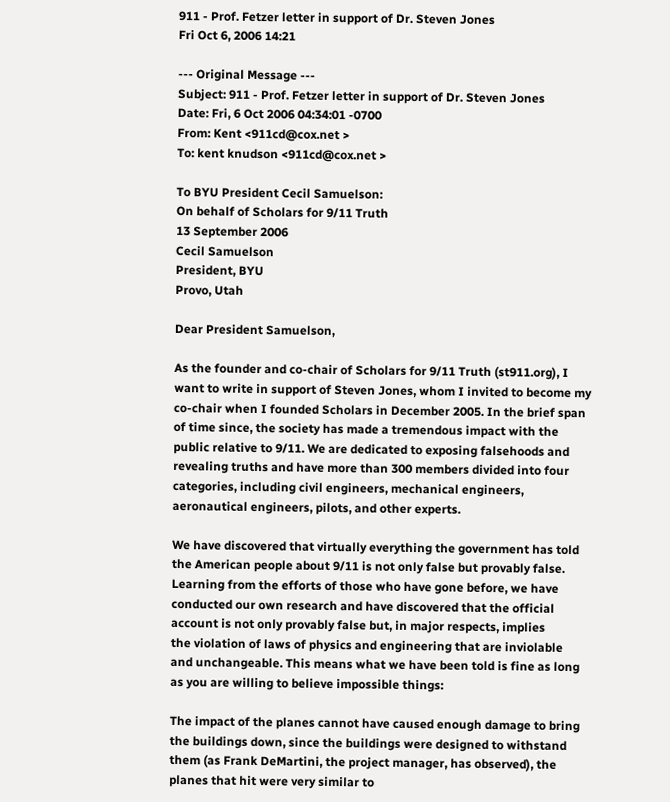911 - Prof. Fetzer letter in support of Dr. Steven Jones
Fri Oct 6, 2006 14:21

--- Original Message ---
Subject: 911 - Prof. Fetzer letter in support of Dr. Steven Jones
Date: Fri, 6 Oct 2006 04:34:01 -0700
From: Kent <911cd@cox.net >
To: kent knudson <911cd@cox.net >

To BYU President Cecil Samuelson:
On behalf of Scholars for 9/11 Truth
13 September 2006
Cecil Samuelson
President, BYU
Provo, Utah

Dear President Samuelson,

As the founder and co-chair of Scholars for 9/11 Truth (st911.org), I
want to write in support of Steven Jones, whom I invited to become my
co-chair when I founded Scholars in December 2005. In the brief span
of time since, the society has made a tremendous impact with the
public relative to 9/11. We are dedicated to exposing falsehoods and
revealing truths and have more than 300 members divided into four
categories, including civil engineers, mechanical engineers,
aeronautical engineers, pilots, and other experts.

We have discovered that virtually everything the government has told
the American people about 9/11 is not only false but provably false.
Learning from the efforts of those who have gone before, we have
conducted our own research and have discovered that the official
account is not only provably false but, in major respects, implies
the violation of laws of physics and engineering that are inviolable
and unchangeable. This means what we have been told is fine as long
as you are willing to believe impossible things:

The impact of the planes cannot have caused enough damage to bring
the buildings down, since the buildings were designed to withstand
them (as Frank DeMartini, the project manager, has observed), the
planes that hit were very similar to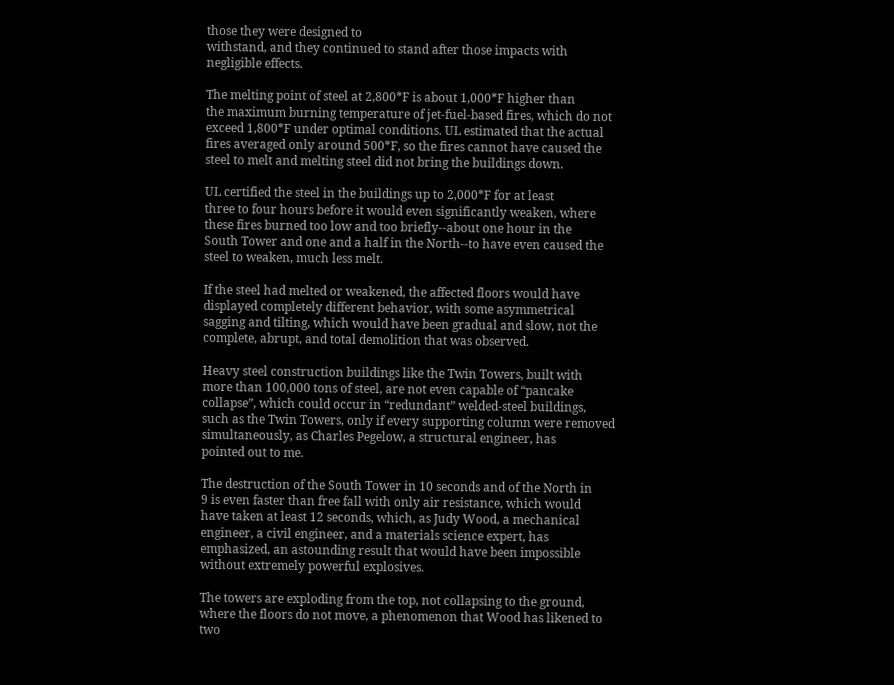those they were designed to
withstand, and they continued to stand after those impacts with
negligible effects.

The melting point of steel at 2,800*F is about 1,000*F higher than
the maximum burning temperature of jet-fuel-based fires, which do not
exceed 1,800*F under optimal conditions. UL estimated that the actual
fires averaged only around 500*F, so the fires cannot have caused the
steel to melt and melting steel did not bring the buildings down.

UL certified the steel in the buildings up to 2,000*F for at least
three to four hours before it would even significantly weaken, where
these fires burned too low and too briefly--about one hour in the
South Tower and one and a half in the North--to have even caused the
steel to weaken, much less melt.

If the steel had melted or weakened, the affected floors would have
displayed completely different behavior, with some asymmetrical
sagging and tilting, which would have been gradual and slow, not the
complete, abrupt, and total demolition that was observed.

Heavy steel construction buildings like the Twin Towers, built with
more than 100,000 tons of steel, are not even capable of “pancake
collapse”, which could occur in “redundant” welded-steel buildings,
such as the Twin Towers, only if every supporting column were removed
simultaneously, as Charles Pegelow, a structural engineer, has
pointed out to me.

The destruction of the South Tower in 10 seconds and of the North in
9 is even faster than free fall with only air resistance, which would
have taken at least 12 seconds, which, as Judy Wood, a mechanical
engineer, a civil engineer, and a materials science expert, has
emphasized, an astounding result that would have been impossible
without extremely powerful explosives.

The towers are exploding from the top, not collapsing to the ground,
where the floors do not move, a phenomenon that Wood has likened to
two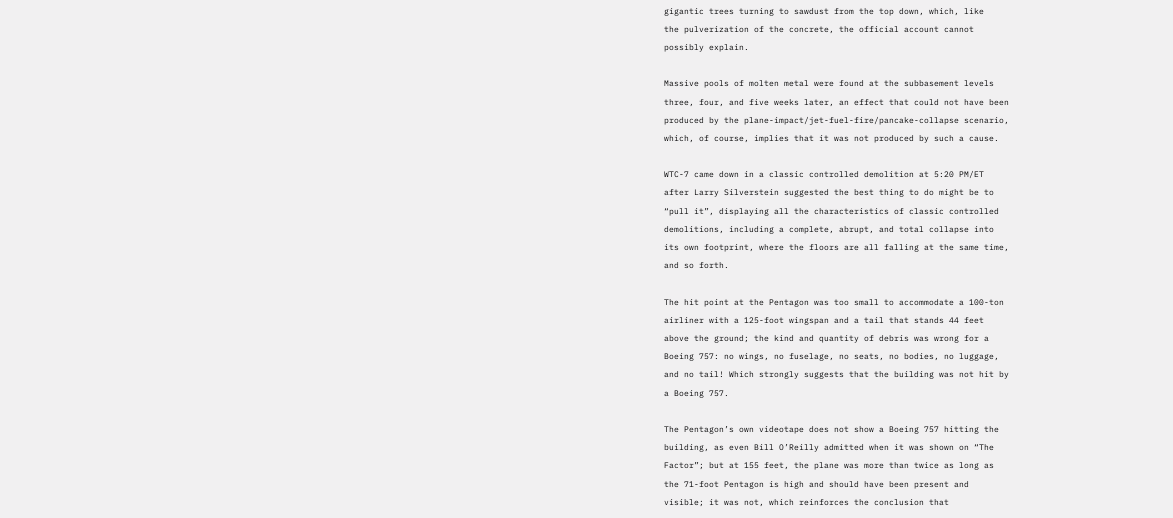gigantic trees turning to sawdust from the top down, which, like
the pulverization of the concrete, the official account cannot
possibly explain.

Massive pools of molten metal were found at the subbasement levels
three, four, and five weeks later, an effect that could not have been
produced by the plane-impact/jet-fuel-fire/pancake-collapse scenario,
which, of course, implies that it was not produced by such a cause.

WTC-7 came down in a classic controlled demolition at 5:20 PM/ET
after Larry Silverstein suggested the best thing to do might be to
“pull it”, displaying all the characteristics of classic controlled
demolitions, including a complete, abrupt, and total collapse into
its own footprint, where the floors are all falling at the same time,
and so forth.

The hit point at the Pentagon was too small to accommodate a 100-ton
airliner with a 125-foot wingspan and a tail that stands 44 feet
above the ground; the kind and quantity of debris was wrong for a
Boeing 757: no wings, no fuselage, no seats, no bodies, no luggage,
and no tail! Which strongly suggests that the building was not hit by
a Boeing 757.

The Pentagon’s own videotape does not show a Boeing 757 hitting the
building, as even Bill O’Reilly admitted when it was shown on “The
Factor”; but at 155 feet, the plane was more than twice as long as
the 71-foot Pentagon is high and should have been present and
visible; it was not, which reinforces the conclusion that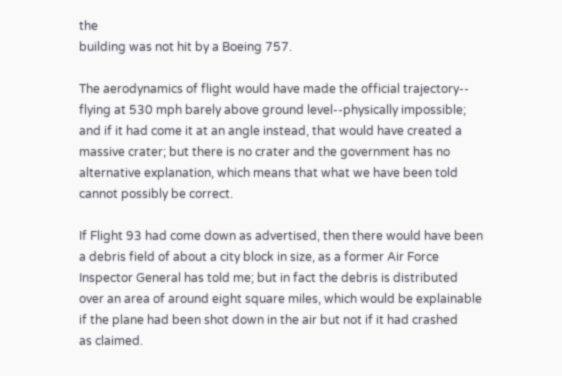the
building was not hit by a Boeing 757.

The aerodynamics of flight would have made the official trajectory--
flying at 530 mph barely above ground level--physically impossible;
and if it had come it at an angle instead, that would have created a
massive crater; but there is no crater and the government has no
alternative explanation, which means that what we have been told
cannot possibly be correct.

If Flight 93 had come down as advertised, then there would have been
a debris field of about a city block in size, as a former Air Force
Inspector General has told me; but in fact the debris is distributed
over an area of around eight square miles, which would be explainable
if the plane had been shot down in the air but not if it had crashed
as claimed.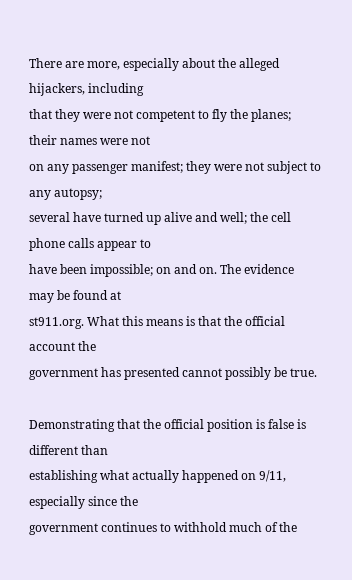There are more, especially about the alleged hijackers, including
that they were not competent to fly the planes; their names were not
on any passenger manifest; they were not subject to any autopsy;
several have turned up alive and well; the cell phone calls appear to
have been impossible; on and on. The evidence may be found at
st911.org. What this means is that the official account the
government has presented cannot possibly be true.

Demonstrating that the official position is false is different than
establishing what actually happened on 9/11, especially since the
government continues to withhold much of the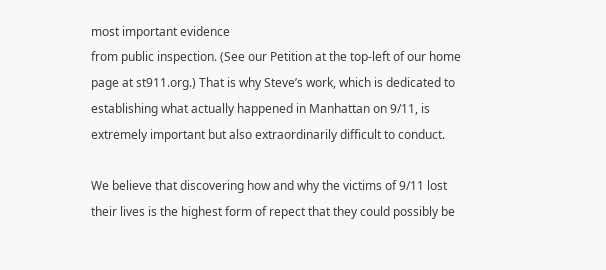most important evidence
from public inspection. (See our Petition at the top-left of our home
page at st911.org.) That is why Steve’s work, which is dedicated to
establishing what actually happened in Manhattan on 9/11, is
extremely important but also extraordinarily difficult to conduct.

We believe that discovering how and why the victims of 9/11 lost
their lives is the highest form of repect that they could possibly be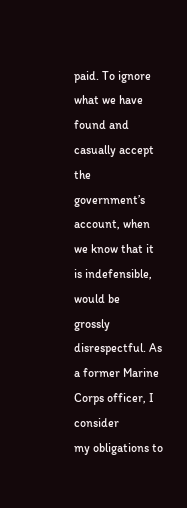paid. To ignore what we have found and casually accept the
government’s account, when we know that it is indefensible, would be
grossly disrespectful. As a former Marine Corps officer, I consider
my obligations to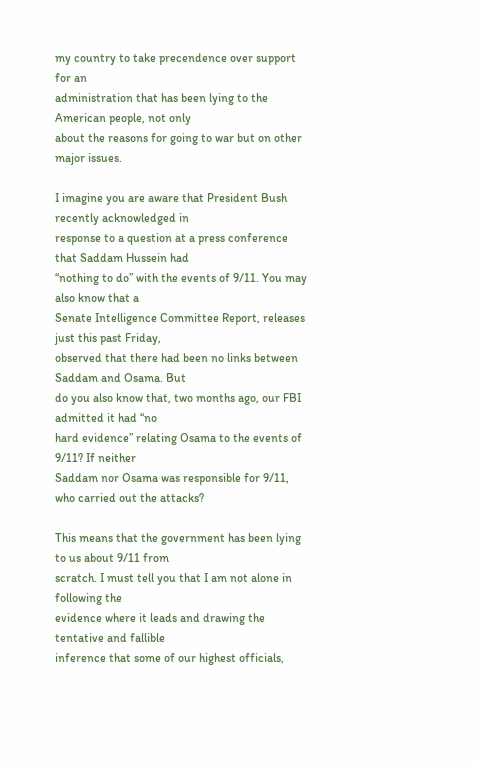my country to take precendence over support for an
administration that has been lying to the American people, not only
about the reasons for going to war but on other major issues.

I imagine you are aware that President Bush recently acknowledged in
response to a question at a press conference that Saddam Hussein had
“nothing to do” with the events of 9/11. You may also know that a
Senate Intelligence Committee Report, releases just this past Friday,
observed that there had been no links between Saddam and Osama. But
do you also know that, two months ago, our FBI admitted it had “no
hard evidence” relating Osama to the events of 9/11? If neither
Saddam nor Osama was responsible for 9/11, who carried out the attacks?

This means that the government has been lying to us about 9/11 from
scratch. I must tell you that I am not alone in following the
evidence where it leads and drawing the tentative and fallible
inference that some of our highest officials,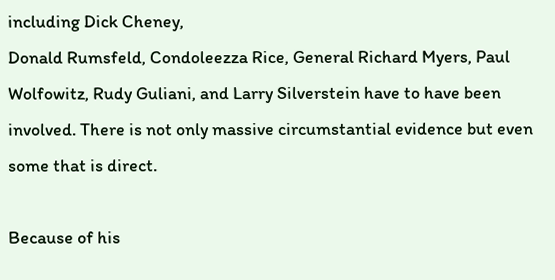including Dick Cheney,
Donald Rumsfeld, Condoleezza Rice, General Richard Myers, Paul
Wolfowitz, Rudy Guliani, and Larry Silverstein have to have been
involved. There is not only massive circumstantial evidence but even
some that is direct.

Because of his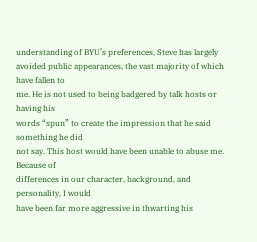understanding of BYU’s preferences, Steve has largely
avoided public appearances, the vast majority of which have fallen to
me. He is not used to being badgered by talk hosts or having his
words “spun” to create the impression that he said something he did
not say. This host would have been unable to abuse me. Because of
differences in our character, background, and personality, I would
have been far more aggressive in thwarting his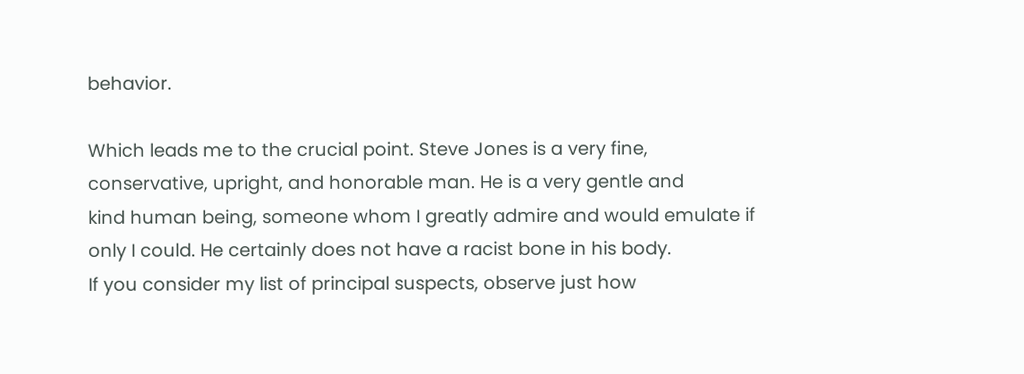behavior.

Which leads me to the crucial point. Steve Jones is a very fine,
conservative, upright, and honorable man. He is a very gentle and
kind human being, someone whom I greatly admire and would emulate if
only I could. He certainly does not have a racist bone in his body.
If you consider my list of principal suspects, observe just how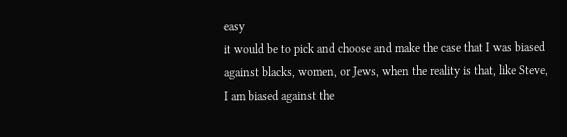easy
it would be to pick and choose and make the case that I was biased
against blacks, women, or Jews, when the reality is that, like Steve,
I am biased against the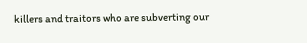killers and traitors who are subverting our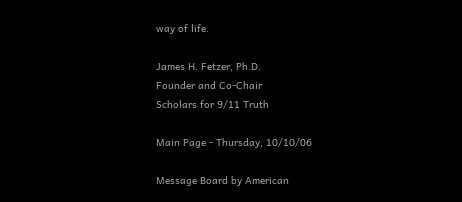way of life.

James H. Fetzer, Ph.D.
Founder and Co-Chair
Scholars for 9/11 Truth

Main Page - Thursday, 10/10/06

Message Board by American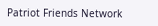Patriot Friends Network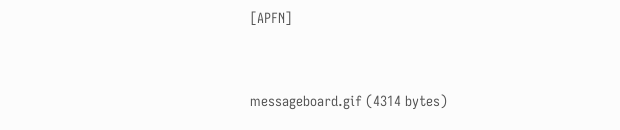[APFN]


messageboard.gif (4314 bytes)